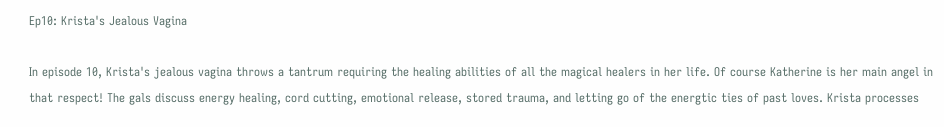Ep10: Krista's Jealous Vagina

In episode 10, Krista's jealous vagina throws a tantrum requiring the healing abilities of all the magical healers in her life. Of course Katherine is her main angel in that respect! The gals discuss energy healing, cord cutting, emotional release, stored trauma, and letting go of the energtic ties of past loves. Krista processes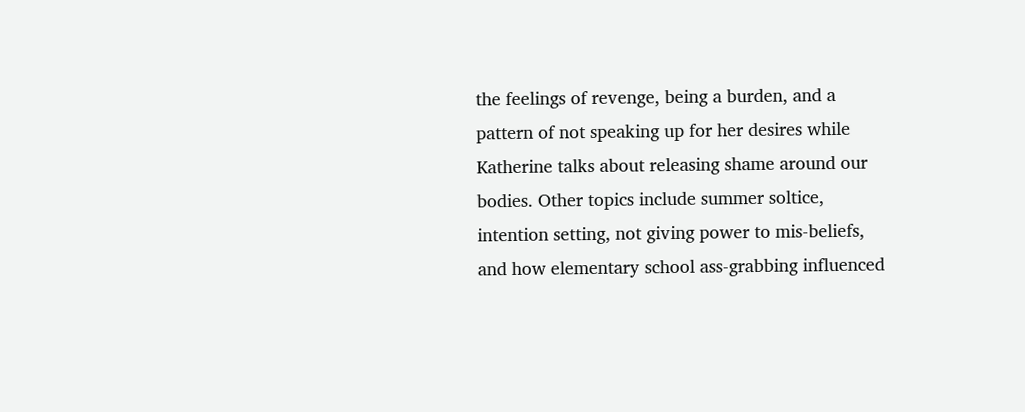the feelings of revenge, being a burden, and a pattern of not speaking up for her desires while Katherine talks about releasing shame around our bodies. Other topics include summer soltice, intention setting, not giving power to mis-beliefs, and how elementary school ass-grabbing influenced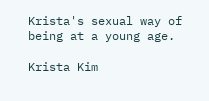Krista's sexual way of being at a young age.

Krista Kim